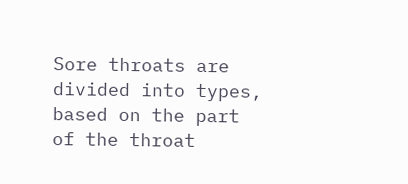Sore throats are divided into types, based on the part of the throat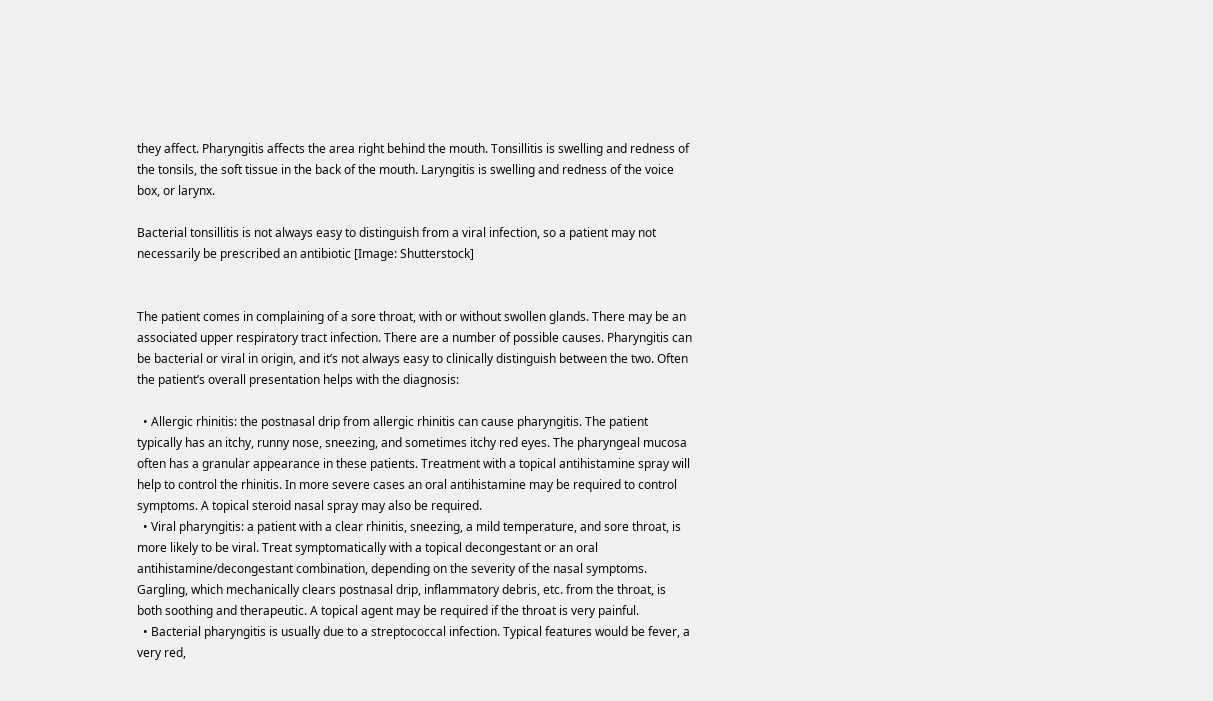they affect. Pharyngitis affects the area right behind the mouth. Tonsillitis is swelling and redness of the tonsils, the soft tissue in the back of the mouth. Laryngitis is swelling and redness of the voice box, or larynx.

Bacterial tonsillitis is not always easy to distinguish from a viral infection, so a patient may not necessarily be prescribed an antibiotic [Image: Shutterstock]


The patient comes in complaining of a sore throat, with or without swollen glands. There may be an associated upper respiratory tract infection. There are a number of possible causes. Pharyngitis can be bacterial or viral in origin, and it’s not always easy to clinically distinguish between the two. Often the patient’s overall presentation helps with the diagnosis:

  • Allergic rhinitis: the postnasal drip from allergic rhinitis can cause pharyngitis. The patient typically has an itchy, runny nose, sneezing, and sometimes itchy red eyes. The pharyngeal mucosa often has a granular appearance in these patients. Treatment with a topical antihistamine spray will help to control the rhinitis. In more severe cases an oral antihistamine may be required to control symptoms. A topical steroid nasal spray may also be required.
  • Viral pharyngitis: a patient with a clear rhinitis, sneezing, a mild temperature, and sore throat, is more likely to be viral. Treat symptomatically with a topical decongestant or an oral antihistamine/decongestant combination, depending on the severity of the nasal symptoms. Gargling, which mechanically clears postnasal drip, inflammatory debris, etc. from the throat, is both soothing and therapeutic. A topical agent may be required if the throat is very painful.
  • Bacterial pharyngitis is usually due to a streptococcal infection. Typical features would be fever, a very red,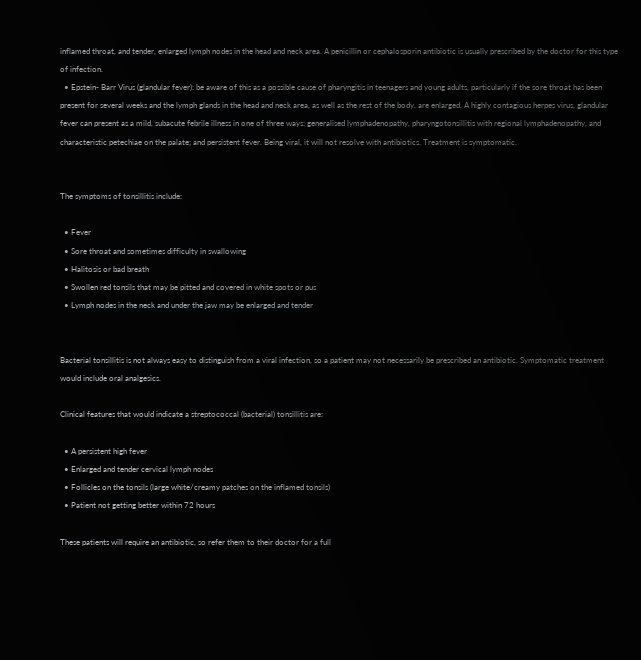inflamed throat, and tender, enlarged lymph nodes in the head and neck area. A penicillin or cephalosporin antibiotic is usually prescribed by the doctor for this type of infection.
  • Epstein- Barr Virus (glandular fever): be aware of this as a possible cause of pharyngitis in teenagers and young adults, particularly if the sore throat has been present for several weeks and the lymph glands in the head and neck area, as well as the rest of the body, are enlarged. A highly contagious herpes virus, glandular fever can present as a mild, subacute febrile illness in one of three ways: generalised lymphadenopathy, pharyngotonsillitis with regional lymphadenopathy, and characteristic petechiae on the palate; and persistent fever. Being viral, it will not resolve with antibiotics. Treatment is symptomatic.


The symptoms of tonsillitis include:

  • Fever
  • Sore throat and sometimes difficulty in swallowing
  • Halitosis or bad breath
  • Swollen red tonsils that may be pitted and covered in white spots or pus
  • Lymph nodes in the neck and under the jaw may be enlarged and tender


Bacterial tonsillitis is not always easy to distinguish from a viral infection, so a patient may not necessarily be prescribed an antibiotic. Symptomatic treatment would include oral analgesics.

Clinical features that would indicate a streptococcal (bacterial) tonsillitis are:

  • A persistent high fever
  • Enlarged and tender cervical lymph nodes
  • Follicles on the tonsils (large white/creamy patches on the inflamed tonsils)
  • Patient not getting better within 72 hours

These patients will require an antibiotic, so refer them to their doctor for a full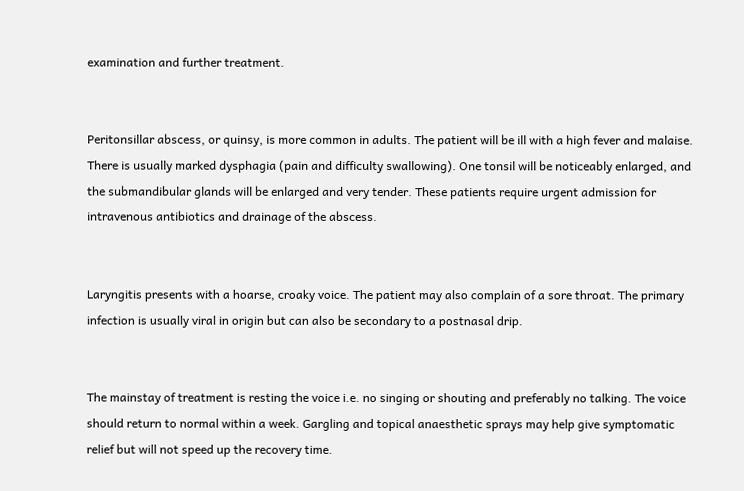examination and further treatment.


Peritonsillar abscess, or quinsy, is more common in adults. The patient will be ill with a high fever and malaise. There is usually marked dysphagia (pain and difficulty swallowing). One tonsil will be noticeably enlarged, and the submandibular glands will be enlarged and very tender. These patients require urgent admission for intravenous antibiotics and drainage of the abscess.


Laryngitis presents with a hoarse, croaky voice. The patient may also complain of a sore throat. The primary infection is usually viral in origin but can also be secondary to a postnasal drip.


The mainstay of treatment is resting the voice i.e. no singing or shouting and preferably no talking. The voice should return to normal within a week. Gargling and topical anaesthetic sprays may help give symptomatic relief but will not speed up the recovery time.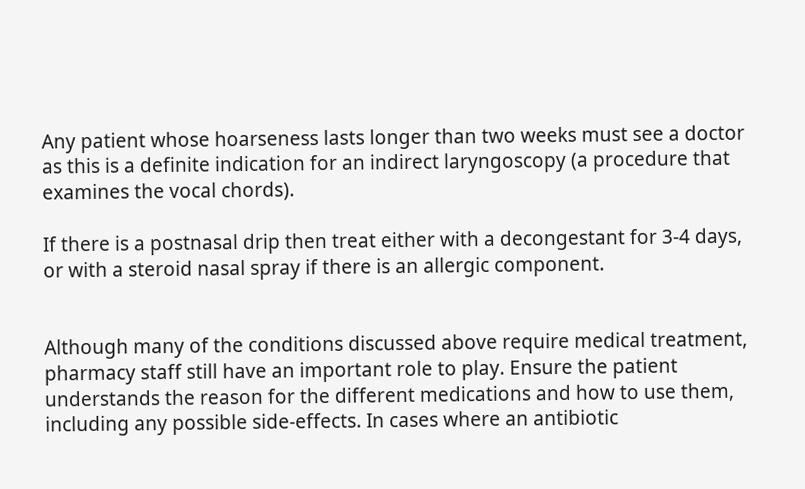Any patient whose hoarseness lasts longer than two weeks must see a doctor as this is a definite indication for an indirect laryngoscopy (a procedure that examines the vocal chords).

If there is a postnasal drip then treat either with a decongestant for 3-4 days, or with a steroid nasal spray if there is an allergic component.


Although many of the conditions discussed above require medical treatment, pharmacy staff still have an important role to play. Ensure the patient understands the reason for the different medications and how to use them, including any possible side-effects. In cases where an antibiotic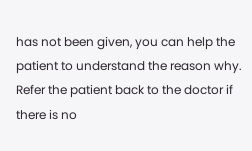has not been given, you can help the patient to understand the reason why. Refer the patient back to the doctor if there is no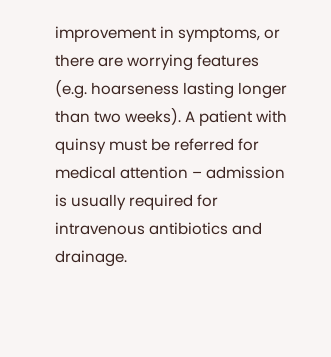improvement in symptoms, or there are worrying features (e.g. hoarseness lasting longer than two weeks). A patient with quinsy must be referred for medical attention – admission is usually required for intravenous antibiotics and drainage.